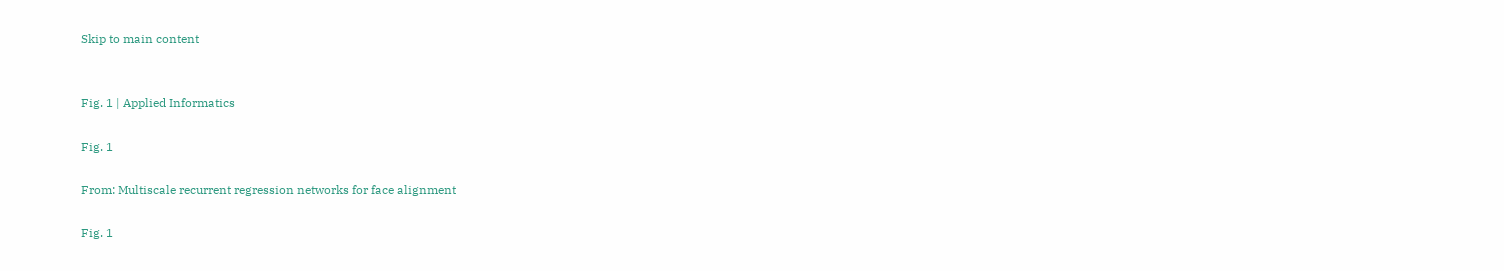Skip to main content


Fig. 1 | Applied Informatics

Fig. 1

From: Multiscale recurrent regression networks for face alignment

Fig. 1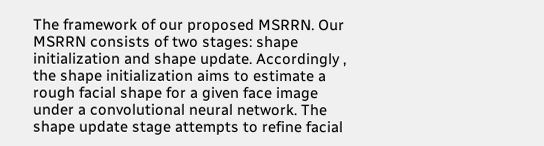The framework of our proposed MSRRN. Our MSRRN consists of two stages: shape initialization and shape update. Accordingly , the shape initialization aims to estimate a rough facial shape for a given face image under a convolutional neural network. The shape update stage attempts to refine facial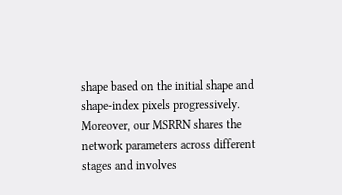shape based on the initial shape and shape-index pixels progressively. Moreover, our MSRRN shares the network parameters across different stages and involves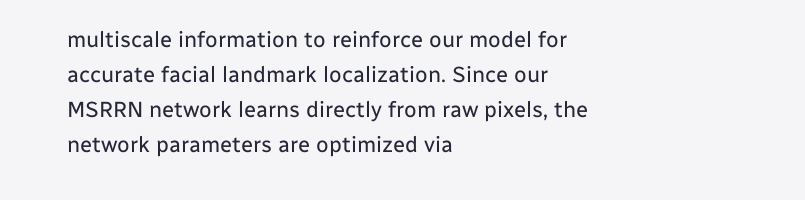multiscale information to reinforce our model for accurate facial landmark localization. Since our MSRRN network learns directly from raw pixels, the network parameters are optimized via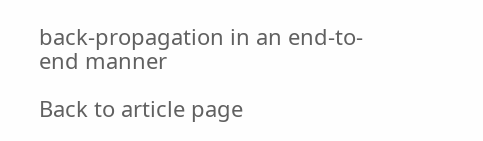back-propagation in an end-to-end manner

Back to article page